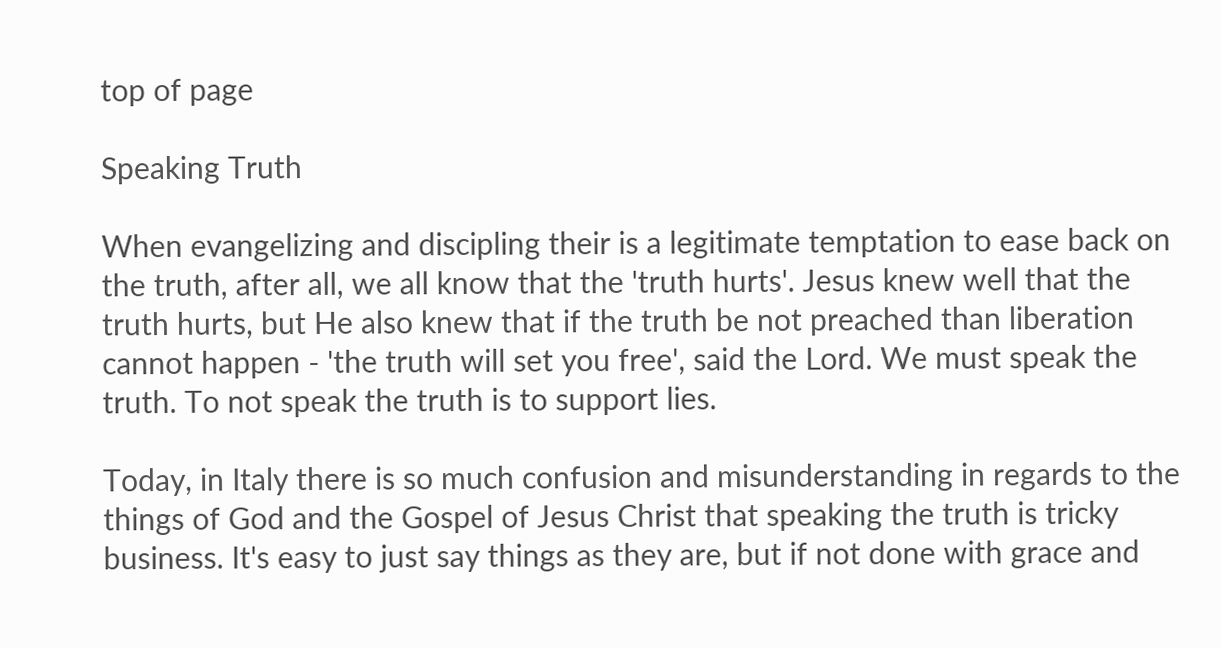top of page

Speaking Truth

When evangelizing and discipling their is a legitimate temptation to ease back on the truth, after all, we all know that the 'truth hurts'. Jesus knew well that the truth hurts, but He also knew that if the truth be not preached than liberation cannot happen - 'the truth will set you free', said the Lord. We must speak the truth. To not speak the truth is to support lies.

Today, in Italy there is so much confusion and misunderstanding in regards to the things of God and the Gospel of Jesus Christ that speaking the truth is tricky business. It's easy to just say things as they are, but if not done with grace and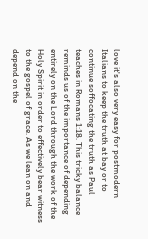love it's also very easy for postmodern Italians to keep the truth at bay or to continue soffocating the truth as Paul teaches in Romans 1:18. This tricky balance reminds us of the importance of depending entirely on the Lord through the work of the Holy Spirit in order to effectively bear witness to the gospel of grace. As we lean on and depend on the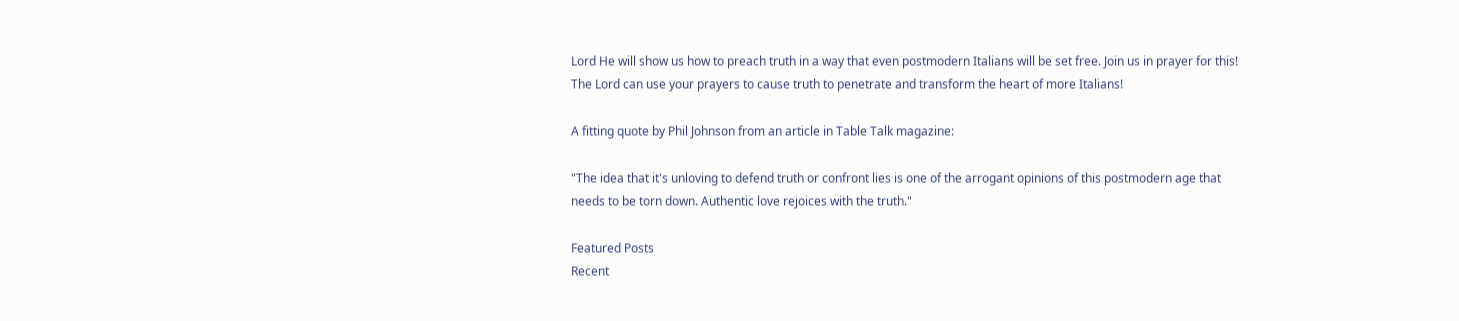Lord He will show us how to preach truth in a way that even postmodern Italians will be set free. Join us in prayer for this! The Lord can use your prayers to cause truth to penetrate and transform the heart of more Italians!

A fitting quote by Phil Johnson from an article in Table Talk magazine:

"The idea that it's unloving to defend truth or confront lies is one of the arrogant opinions of this postmodern age that needs to be torn down. Authentic love rejoices with the truth."

Featured Posts
Recent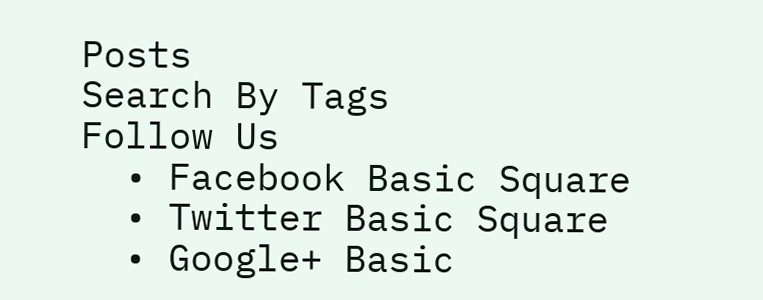Posts
Search By Tags
Follow Us
  • Facebook Basic Square
  • Twitter Basic Square
  • Google+ Basic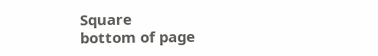Square
bottom of page